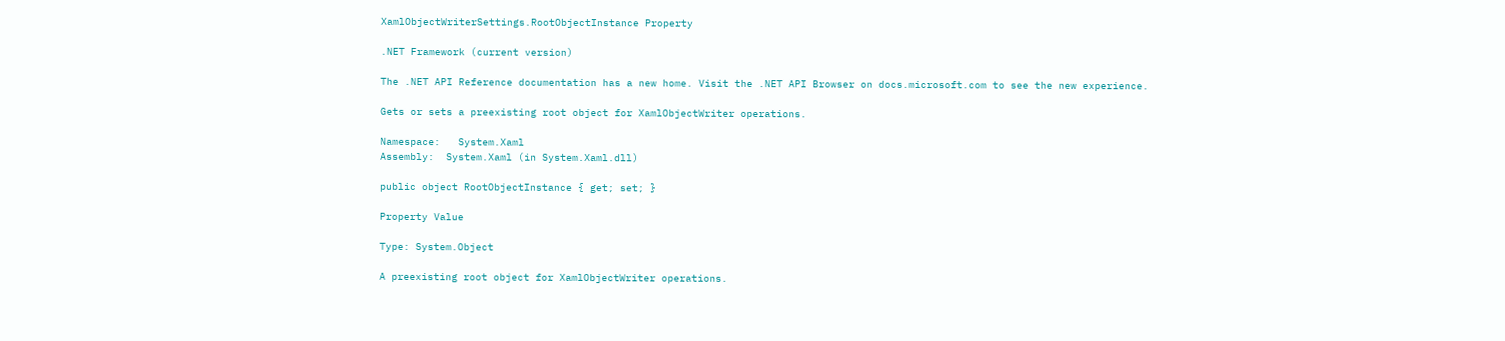XamlObjectWriterSettings.RootObjectInstance Property

.NET Framework (current version)

The .NET API Reference documentation has a new home. Visit the .NET API Browser on docs.microsoft.com to see the new experience.

Gets or sets a preexisting root object for XamlObjectWriter operations.

Namespace:   System.Xaml
Assembly:  System.Xaml (in System.Xaml.dll)

public object RootObjectInstance { get; set; }

Property Value

Type: System.Object

A preexisting root object for XamlObjectWriter operations.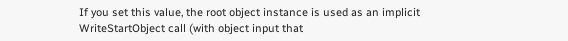If you set this value, the root object instance is used as an implicit WriteStartObject call (with object input that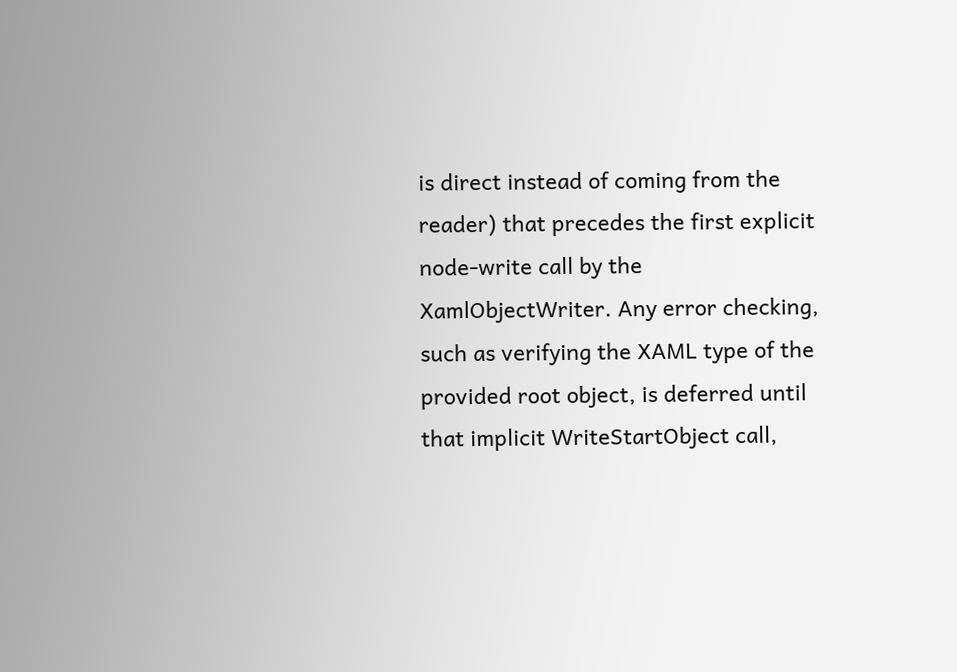is direct instead of coming from the reader) that precedes the first explicit node-write call by the XamlObjectWriter. Any error checking, such as verifying the XAML type of the provided root object, is deferred until that implicit WriteStartObject call,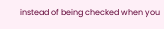instead of being checked when you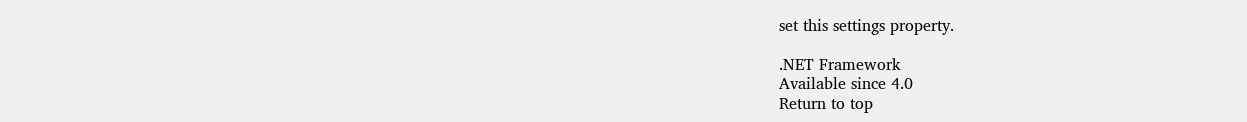set this settings property.

.NET Framework
Available since 4.0
Return to top